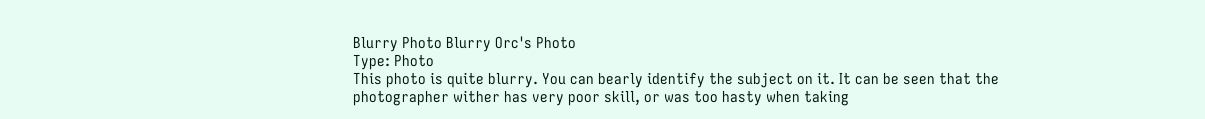Blurry Photo Blurry Orc's Photo
Type: Photo
This photo is quite blurry. You can bearly identify the subject on it. It can be seen that the photographer wither has very poor skill, or was too hasty when taking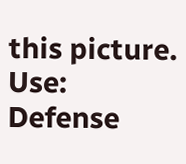this picture.
Use: Defense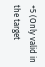+5 (Only valid in the target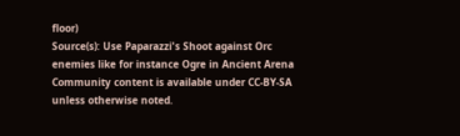floor)
Source(s): Use Paparazzi's Shoot against Orc enemies like for instance Ogre in Ancient Arena
Community content is available under CC-BY-SA unless otherwise noted.